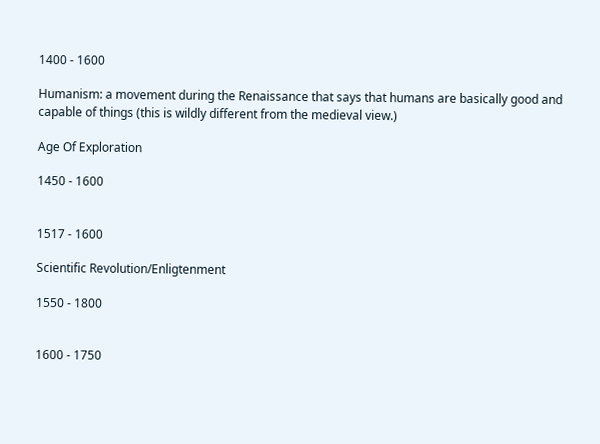1400 - 1600

Humanism: a movement during the Renaissance that says that humans are basically good and capable of things (this is wildly different from the medieval view.)

Age Of Exploration

1450 - 1600


1517 - 1600

Scientific Revolution/Enligtenment

1550 - 1800


1600 - 1750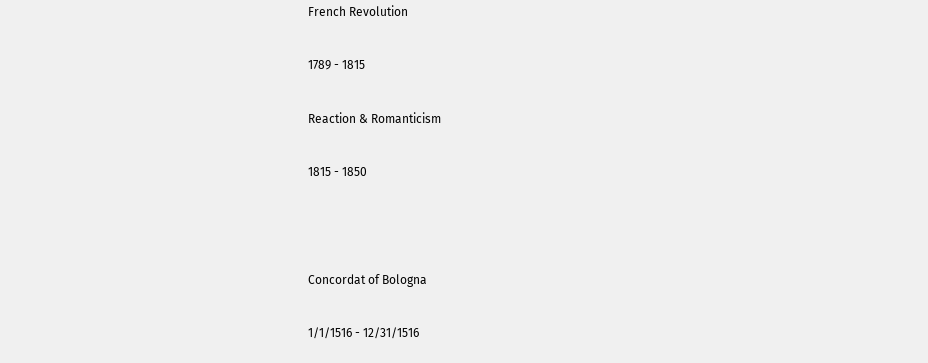French Revolution

1789 - 1815

Reaction & Romanticism

1815 - 1850



Concordat of Bologna

1/1/1516 - 12/31/1516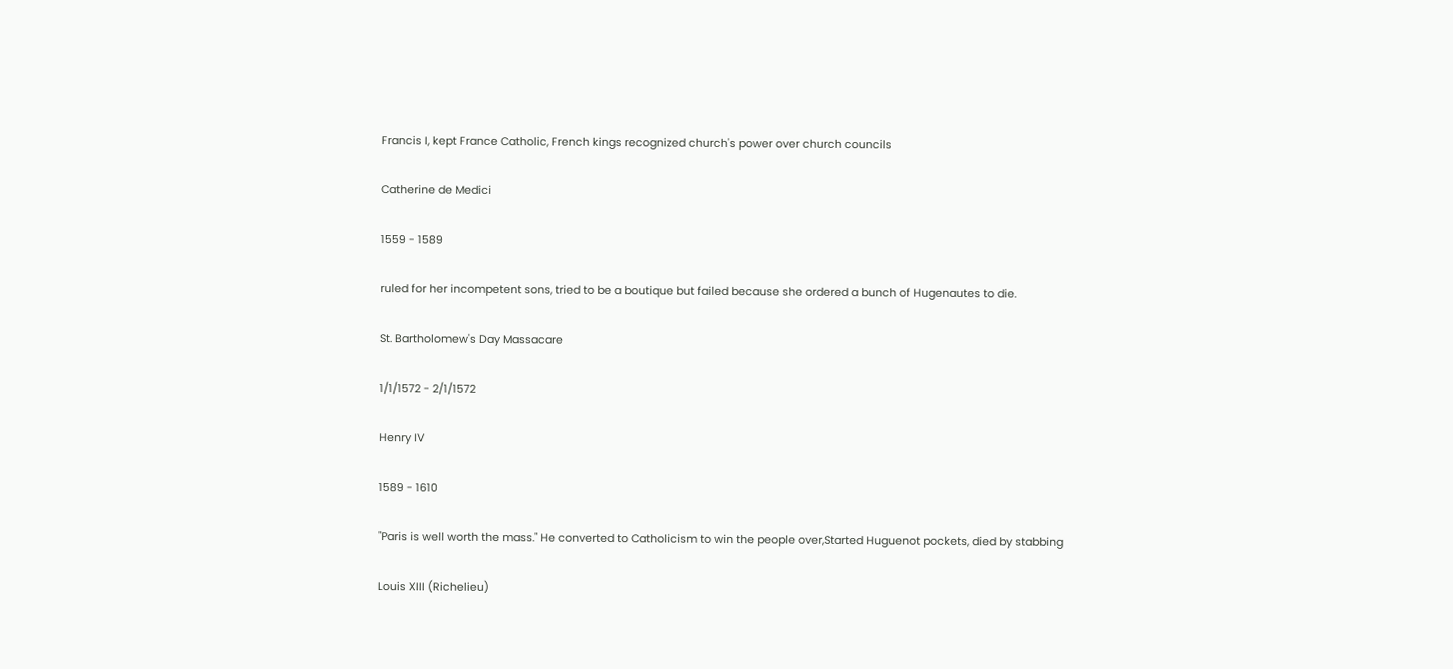Francis I, kept France Catholic, French kings recognized church's power over church councils

Catherine de Medici

1559 - 1589

ruled for her incompetent sons, tried to be a boutique but failed because she ordered a bunch of Hugenautes to die.

St. Bartholomew's Day Massacare

1/1/1572 - 2/1/1572

Henry IV

1589 - 1610

"Paris is well worth the mass." He converted to Catholicism to win the people over,Started Huguenot pockets, died by stabbing

Louis XIII (Richelieu)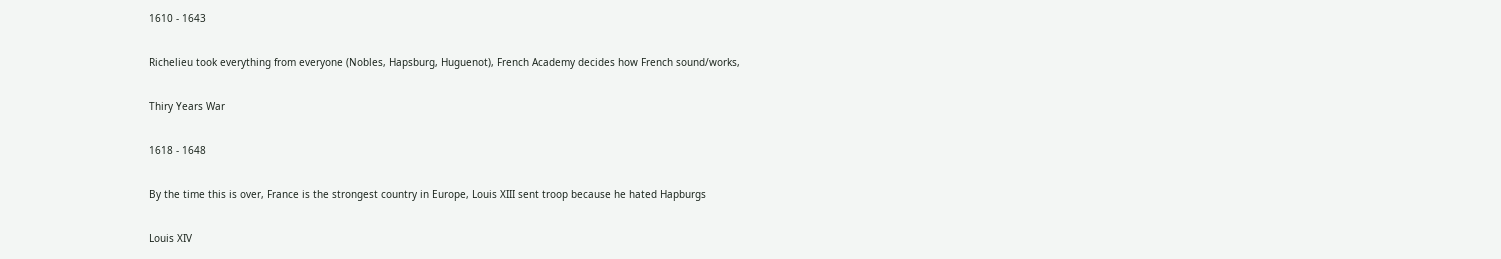1610 - 1643

Richelieu took everything from everyone (Nobles, Hapsburg, Huguenot), French Academy decides how French sound/works,

Thiry Years War

1618 - 1648

By the time this is over, France is the strongest country in Europe, Louis XIII sent troop because he hated Hapburgs

Louis XIV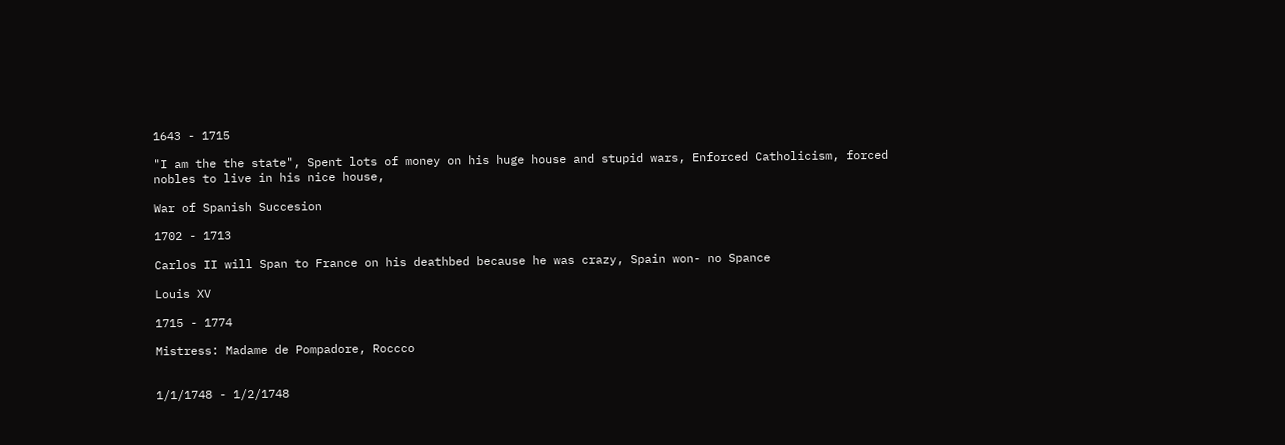1643 - 1715

"I am the the state", Spent lots of money on his huge house and stupid wars, Enforced Catholicism, forced nobles to live in his nice house,

War of Spanish Succesion

1702 - 1713

Carlos II will Span to France on his deathbed because he was crazy, Spain won- no Spance

Louis XV

1715 - 1774

Mistress: Madame de Pompadore, Roccco


1/1/1748 - 1/2/1748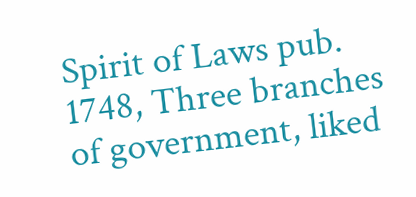Spirit of Laws pub. 1748, Three branches of government, liked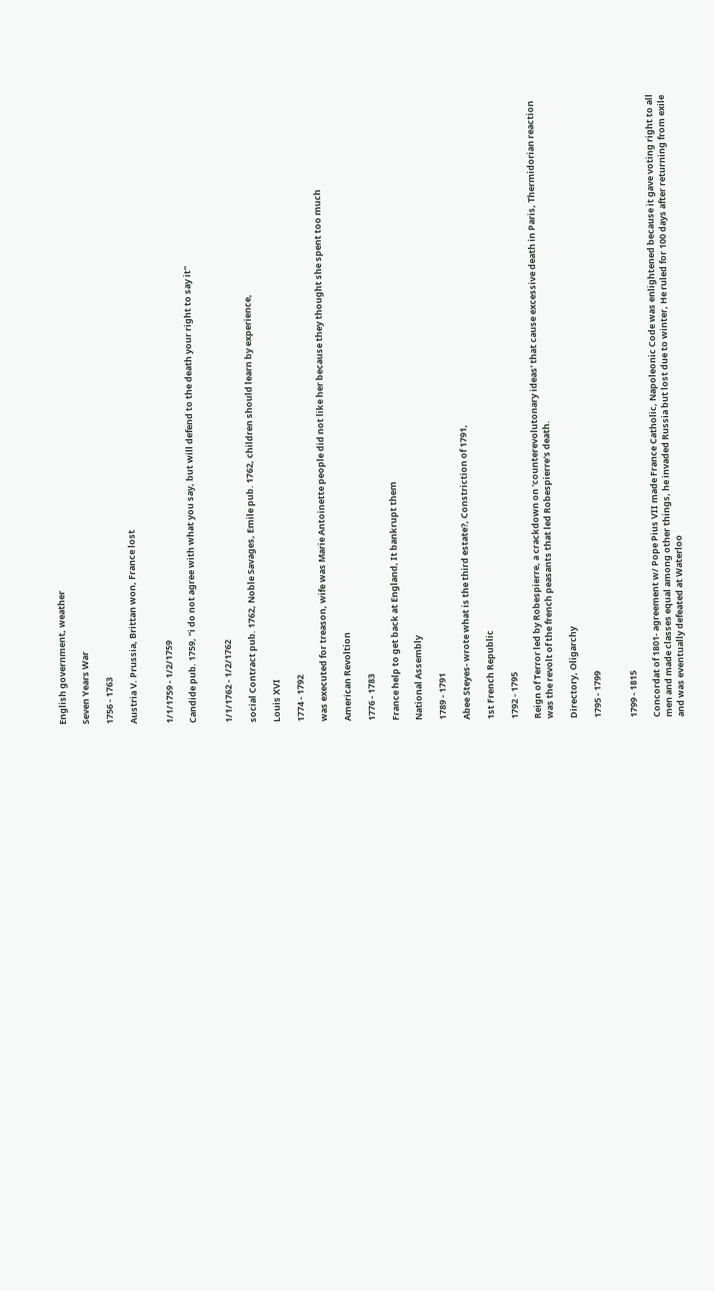English government, weather

Seven Years War

1756 - 1763

Austria V. Prussia, Brittan won, France lost


1/1/1759 - 1/2/1759

Candide pub. 1759, "i do not agree with what you say, but will defend to the death your right to say it"


1/1/1762 - 1/2/1762

social Contract pub. 1762, Noble Savages, Emile pub. 1762, children should learn by experience,

Louis XVI

1774 - 1792

was executed for treason, wife was Marie Antoinette people did not like her because they thought she spent too much

American Revoltion

1776 - 1783

France help to get back at England, It bankrupt them

National Assembly

1789 - 1791

Abee Steyes- wrote what is the third estate?, Constriction of 1791,

1st French Republic

1792 - 1795

Reign of Terror led by Robespierre, a crackdown on 'counterevolutonary ideas' that cause excessive death in Paris, Thermidorian reaction was the revolt of the french peasants that led Robespierre's death.

Directory, Oligarchy

1795 - 1799


1799 - 1815

Concordat of 1801- agreement w/ Pope Pius VII made France Catholic, Napoleonic Code was enlightened because it gave voting right to all men and made classes equal among other things, he invaded Russia but lost due to winter, He ruled for 100 days after returning from exile and was eventually defeated at Waterloo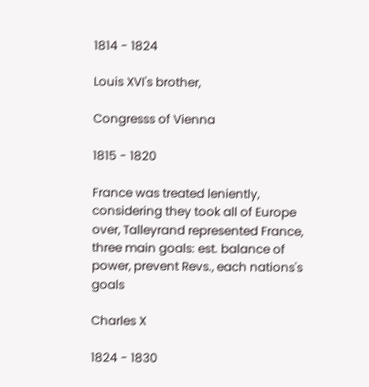1814 - 1824

Louis XVI's brother,

Congresss of Vienna

1815 - 1820

France was treated leniently, considering they took all of Europe over, Talleyrand represented France, three main goals: est. balance of power, prevent Revs., each nations's goals

Charles X

1824 - 1830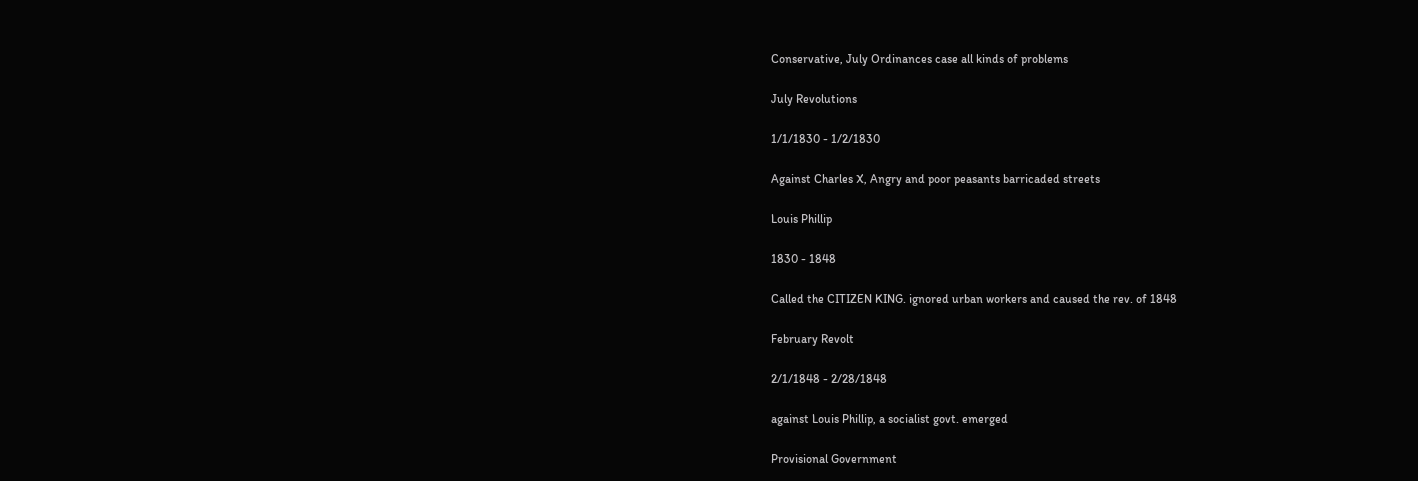Conservative, July Ordinances case all kinds of problems

July Revolutions

1/1/1830 - 1/2/1830

Against Charles X, Angry and poor peasants barricaded streets

Louis Phillip

1830 - 1848

Called the CITIZEN KING. ignored urban workers and caused the rev. of 1848

February Revolt

2/1/1848 - 2/28/1848

against Louis Phillip, a socialist govt. emerged

Provisional Government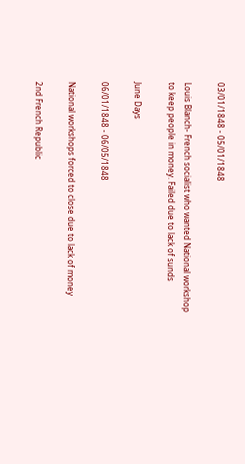03/01/1848 - 05/01/1848

Louis Blanch- French socialist who wanted National workshop to keep people in money. Failed due to lack of sunds

June Days

06/01/1848 - 06/05/1848

National workshops forced to close due to lack of money

2nd French Republic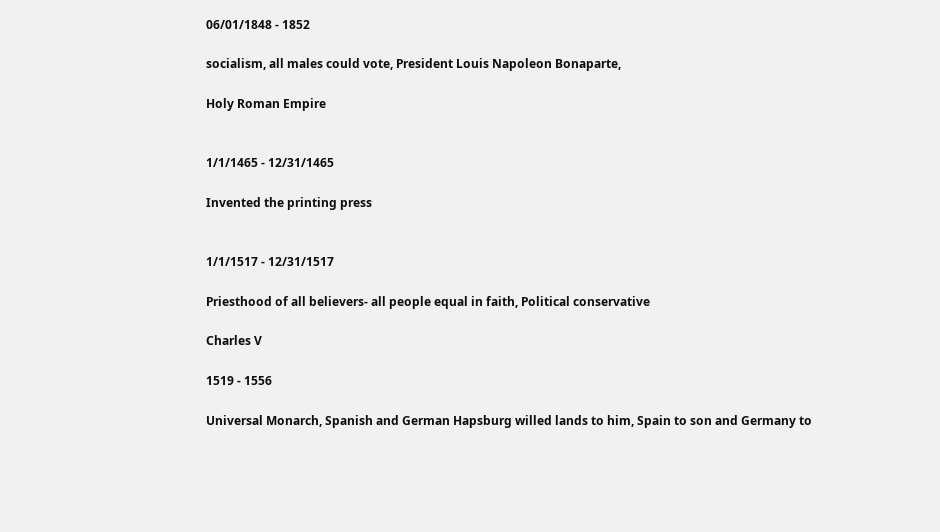06/01/1848 - 1852

socialism, all males could vote, President Louis Napoleon Bonaparte,

Holy Roman Empire


1/1/1465 - 12/31/1465

Invented the printing press


1/1/1517 - 12/31/1517

Priesthood of all believers- all people equal in faith, Political conservative

Charles V

1519 - 1556

Universal Monarch, Spanish and German Hapsburg willed lands to him, Spain to son and Germany to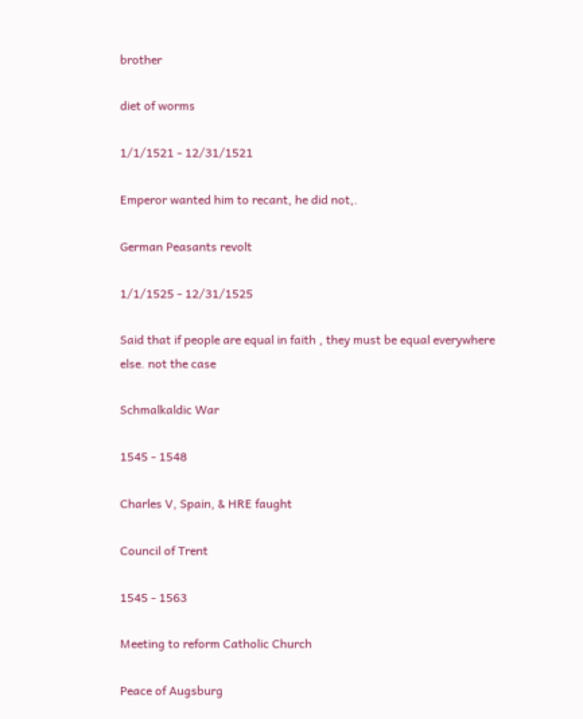brother

diet of worms

1/1/1521 - 12/31/1521

Emperor wanted him to recant, he did not,.

German Peasants revolt

1/1/1525 - 12/31/1525

Said that if people are equal in faith , they must be equal everywhere else. not the case

Schmalkaldic War

1545 - 1548

Charles V, Spain, & HRE faught

Council of Trent

1545 - 1563

Meeting to reform Catholic Church

Peace of Augsburg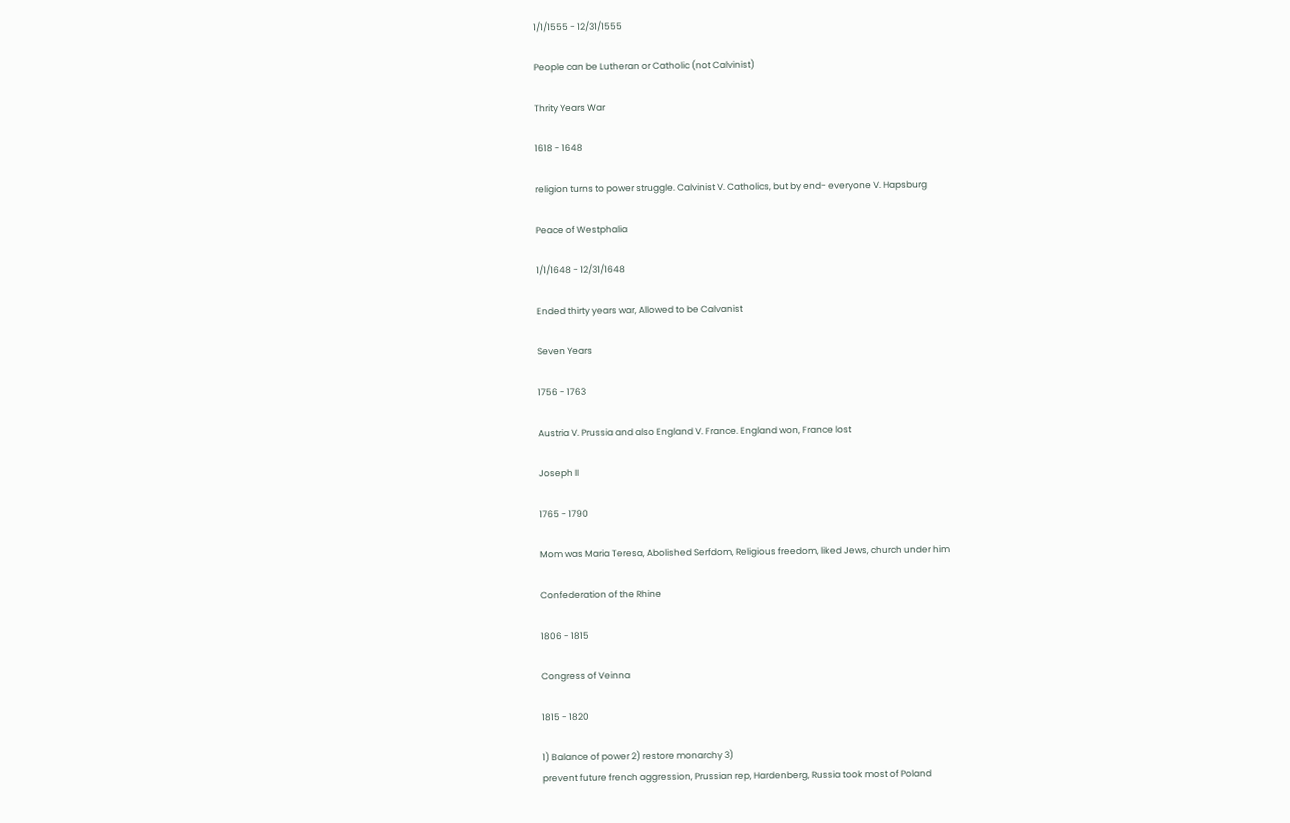1/1/1555 - 12/31/1555

People can be Lutheran or Catholic (not Calvinist)

Thrity Years War

1618 - 1648

religion turns to power struggle. Calvinist V. Catholics, but by end- everyone V. Hapsburg

Peace of Westphalia

1/1/1648 - 12/31/1648

Ended thirty years war, Allowed to be Calvanist

Seven Years

1756 - 1763

Austria V. Prussia and also England V. France. England won, France lost

Joseph II

1765 - 1790

Mom was Maria Teresa, Abolished Serfdom, Religious freedom, liked Jews, church under him

Confederation of the Rhine

1806 - 1815

Congress of Veinna

1815 - 1820

1) Balance of power 2) restore monarchy 3)
prevent future french aggression, Prussian rep, Hardenberg, Russia took most of Poland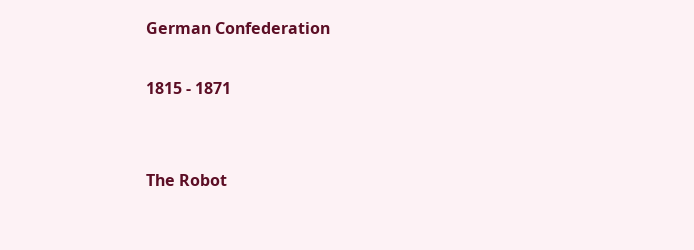German Confederation

1815 - 1871


The Robot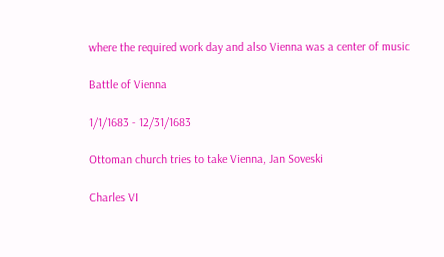where the required work day and also Vienna was a center of music

Battle of Vienna

1/1/1683 - 12/31/1683

Ottoman church tries to take Vienna, Jan Soveski

Charles VI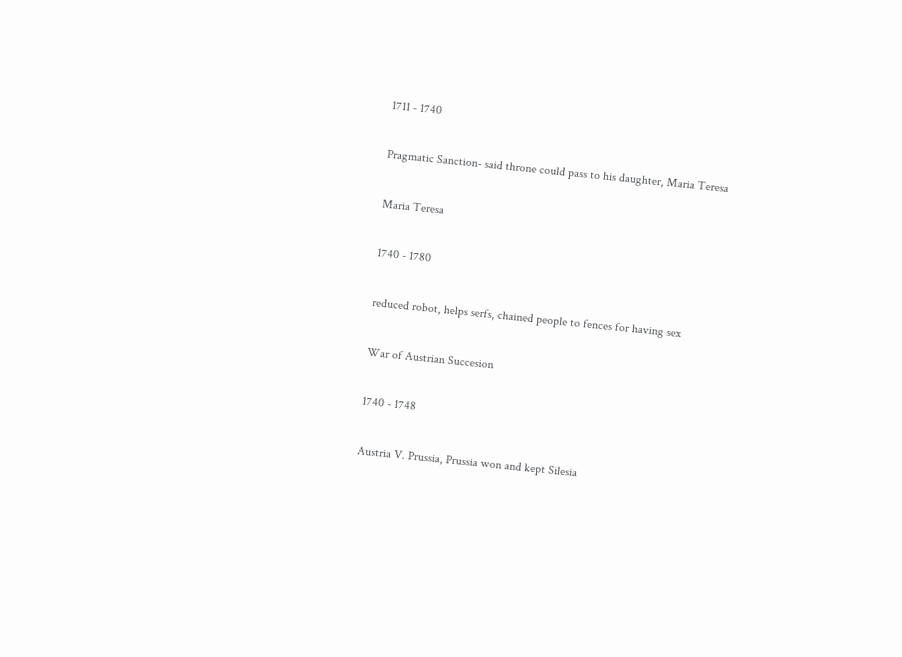1711 - 1740

Pragmatic Sanction- said throne could pass to his daughter, Maria Teresa

Maria Teresa

1740 - 1780

reduced robot, helps serfs, chained people to fences for having sex

War of Austrian Succesion

1740 - 1748

Austria V. Prussia, Prussia won and kept Silesia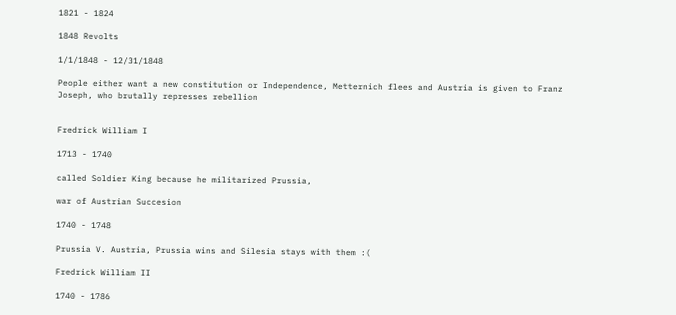1821 - 1824

1848 Revolts

1/1/1848 - 12/31/1848

People either want a new constitution or Independence, Metternich flees and Austria is given to Franz Joseph, who brutally represses rebellion


Fredrick William I

1713 - 1740

called Soldier King because he militarized Prussia,

war of Austrian Succesion

1740 - 1748

Prussia V. Austria, Prussia wins and Silesia stays with them :(

Fredrick William II

1740 - 1786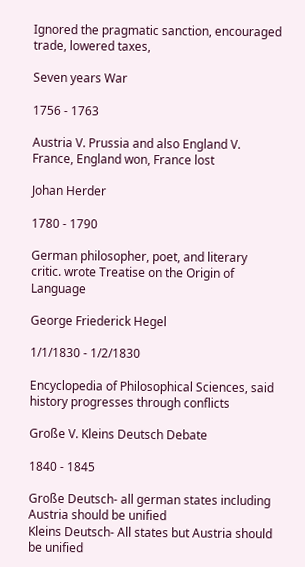Ignored the pragmatic sanction, encouraged trade, lowered taxes,

Seven years War

1756 - 1763

Austria V. Prussia and also England V. France, England won, France lost

Johan Herder

1780 - 1790

German philosopher, poet, and literary critic. wrote Treatise on the Origin of Language

George Friederick Hegel

1/1/1830 - 1/2/1830

Encyclopedia of Philosophical Sciences, said history progresses through conflicts

Große V. Kleins Deutsch Debate

1840 - 1845

Große Deutsch- all german states including Austria should be unified
Kleins Deutsch- All states but Austria should be unified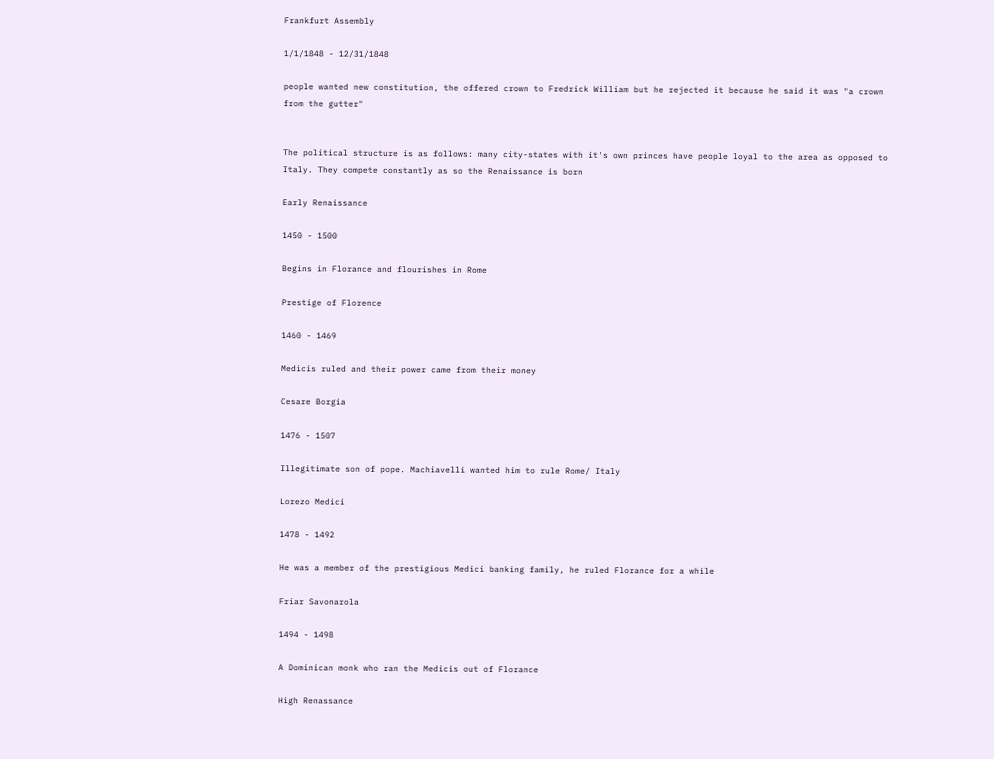Frankfurt Assembly

1/1/1848 - 12/31/1848

people wanted new constitution, the offered crown to Fredrick William but he rejected it because he said it was "a crown from the gutter"


The political structure is as follows: many city-states with it's own princes have people loyal to the area as opposed to Italy. They compete constantly as so the Renaissance is born

Early Renaissance

1450 - 1500

Begins in Florance and flourishes in Rome

Prestige of Florence

1460 - 1469

Medicis ruled and their power came from their money

Cesare Borgia

1476 - 1507

Illegitimate son of pope. Machiavelli wanted him to rule Rome/ Italy

Lorezo Medici

1478 - 1492

He was a member of the prestigious Medici banking family, he ruled Florance for a while

Friar Savonarola

1494 - 1498

A Dominican monk who ran the Medicis out of Florance

High Renassance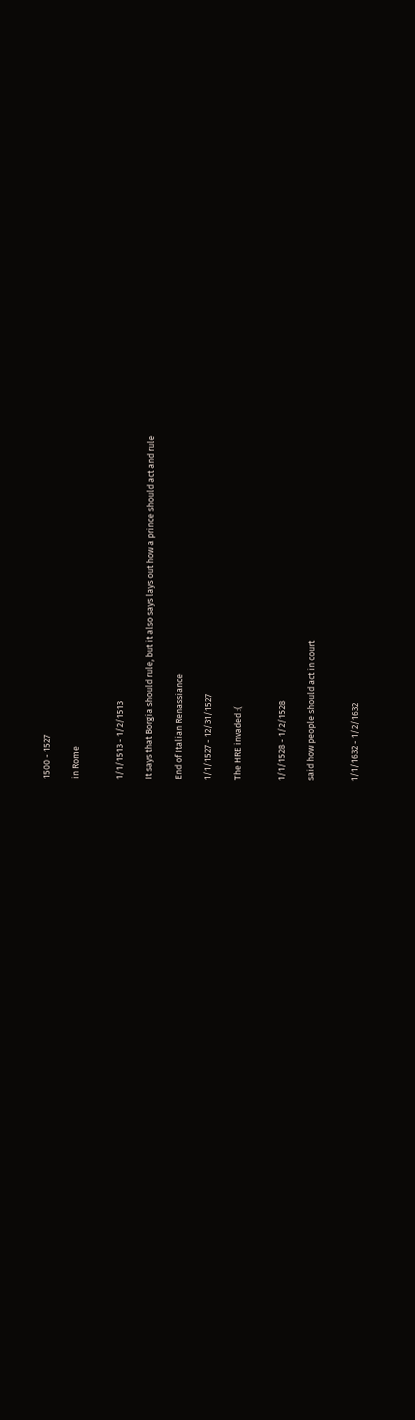1500 - 1527

in Rome


1/1/1513 - 1/2/1513

It says that Borgia should rule, but it also says lays out how a prince should act and rule

End of Italian Renassiance

1/1/1527 - 12/31/1527

The HRE invaded :(


1/1/1528 - 1/2/1528

said how people should act in court


1/1/1632 - 1/2/1632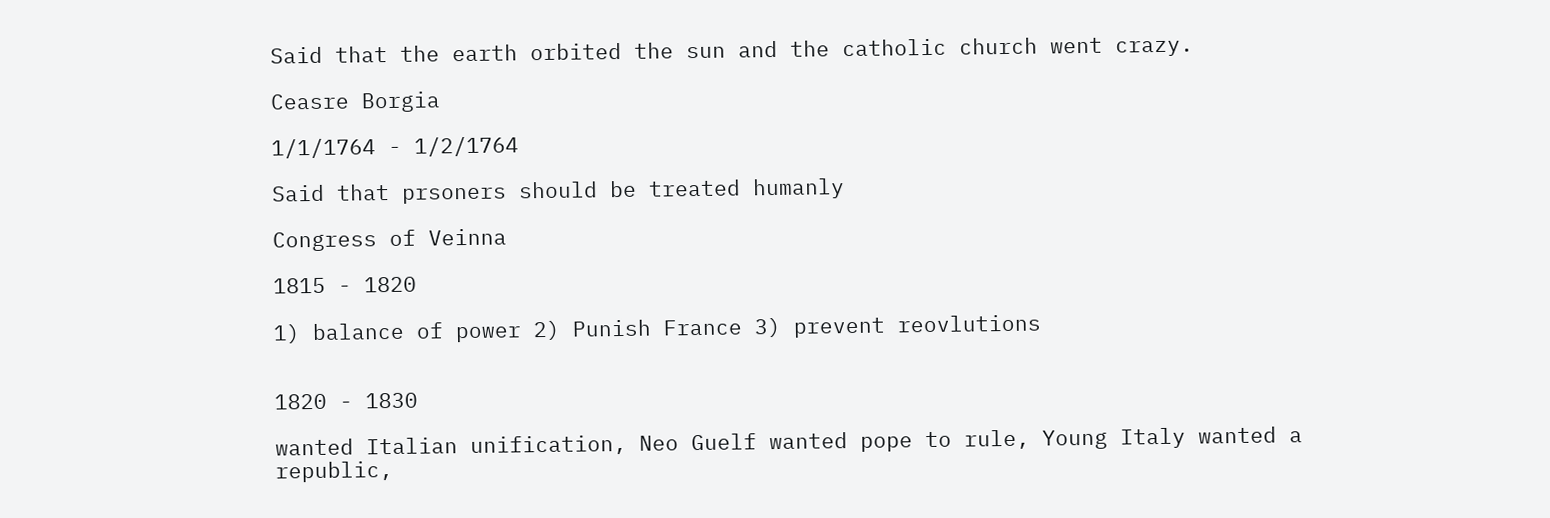Said that the earth orbited the sun and the catholic church went crazy.

Ceasre Borgia

1/1/1764 - 1/2/1764

Said that prsoners should be treated humanly

Congress of Veinna

1815 - 1820

1) balance of power 2) Punish France 3) prevent reovlutions


1820 - 1830

wanted Italian unification, Neo Guelf wanted pope to rule, Young Italy wanted a republic,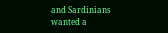and Sardinians wanted a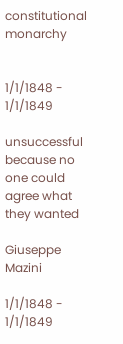constitutional monarchy


1/1/1848 - 1/1/1849

unsuccessful because no one could agree what they wanted

Giuseppe Mazini

1/1/1848 - 1/1/1849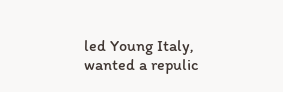led Young Italy, wanted a repulic